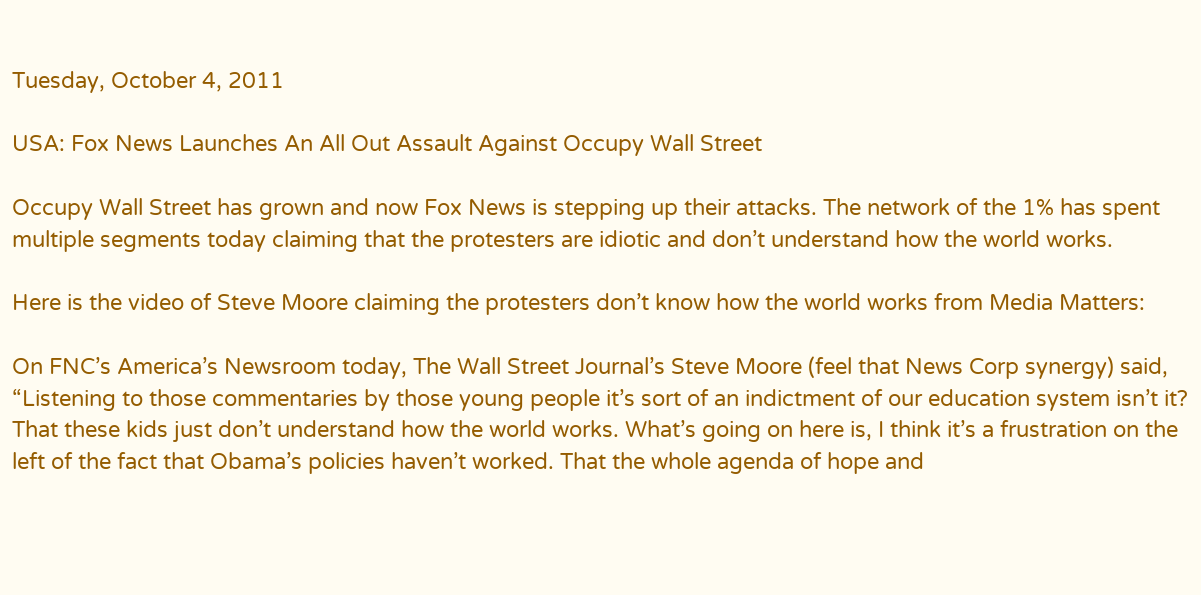Tuesday, October 4, 2011

USA: Fox News Launches An All Out Assault Against Occupy Wall Street

Occupy Wall Street has grown and now Fox News is stepping up their attacks. The network of the 1% has spent multiple segments today claiming that the protesters are idiotic and don’t understand how the world works.

Here is the video of Steve Moore claiming the protesters don’t know how the world works from Media Matters:

On FNC’s America’s Newsroom today, The Wall Street Journal’s Steve Moore (feel that News Corp synergy) said, “Listening to those commentaries by those young people it’s sort of an indictment of our education system isn’t it? That these kids just don’t understand how the world works. What’s going on here is, I think it’s a frustration on the left of the fact that Obama’s policies haven’t worked. That the whole agenda of hope and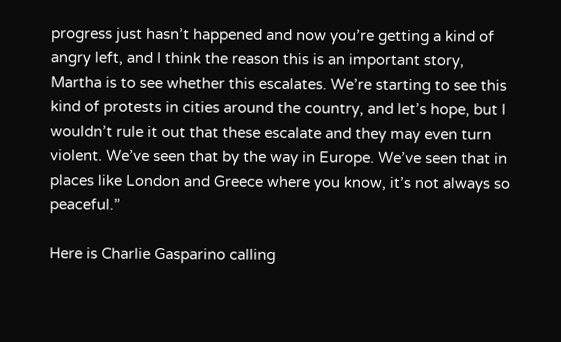progress just hasn’t happened and now you’re getting a kind of angry left, and I think the reason this is an important story, Martha is to see whether this escalates. We’re starting to see this kind of protests in cities around the country, and let’s hope, but I wouldn’t rule it out that these escalate and they may even turn violent. We’ve seen that by the way in Europe. We’ve seen that in places like London and Greece where you know, it’s not always so peaceful.”

Here is Charlie Gasparino calling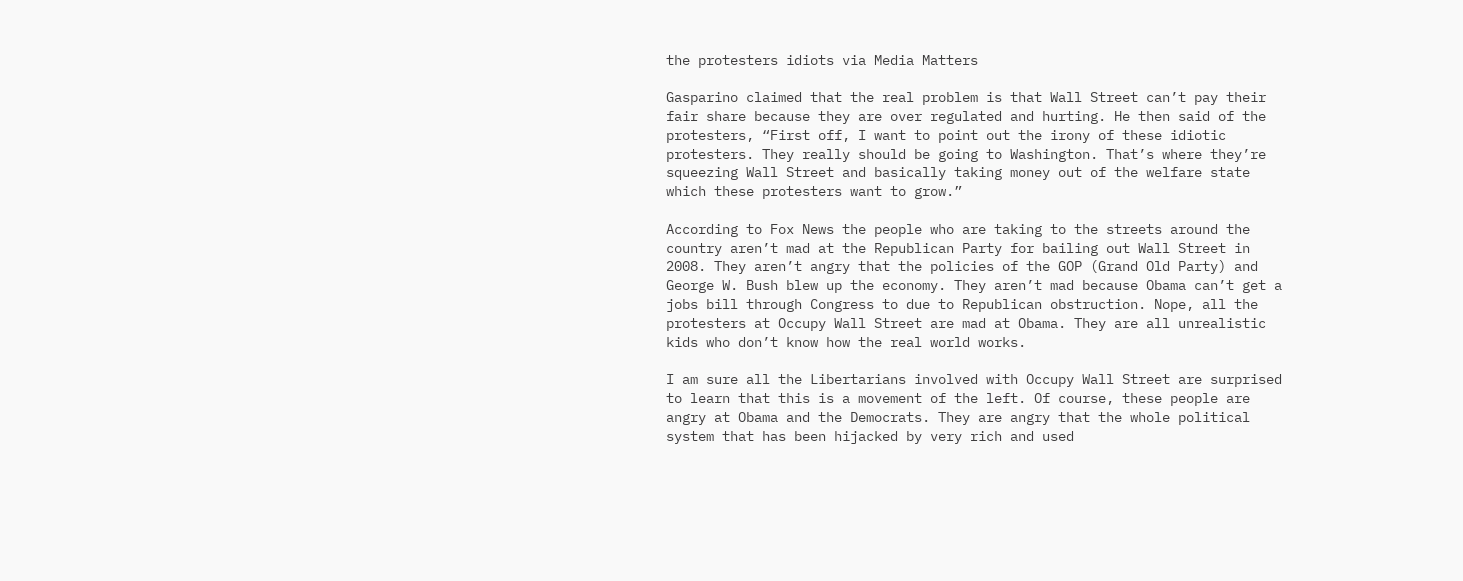the protesters idiots via Media Matters

Gasparino claimed that the real problem is that Wall Street can’t pay their fair share because they are over regulated and hurting. He then said of the protesters, “First off, I want to point out the irony of these idiotic protesters. They really should be going to Washington. That’s where they’re squeezing Wall Street and basically taking money out of the welfare state which these protesters want to grow.”

According to Fox News the people who are taking to the streets around the country aren’t mad at the Republican Party for bailing out Wall Street in 2008. They aren’t angry that the policies of the GOP (Grand Old Party) and George W. Bush blew up the economy. They aren’t mad because Obama can’t get a jobs bill through Congress to due to Republican obstruction. Nope, all the protesters at Occupy Wall Street are mad at Obama. They are all unrealistic kids who don’t know how the real world works.

I am sure all the Libertarians involved with Occupy Wall Street are surprised to learn that this is a movement of the left. Of course, these people are angry at Obama and the Democrats. They are angry that the whole political system that has been hijacked by very rich and used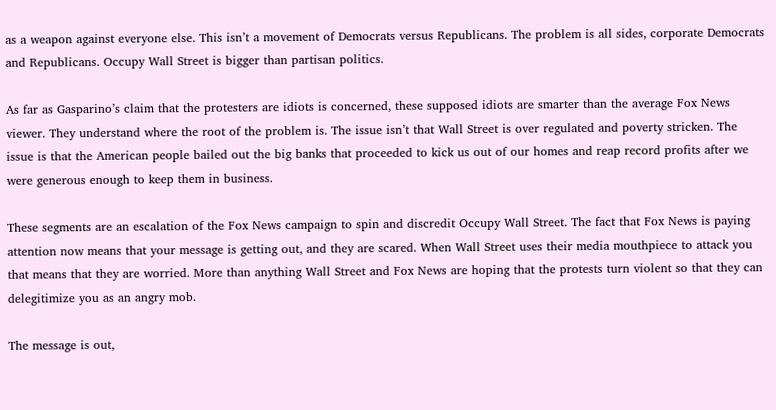as a weapon against everyone else. This isn’t a movement of Democrats versus Republicans. The problem is all sides, corporate Democrats and Republicans. Occupy Wall Street is bigger than partisan politics.

As far as Gasparino’s claim that the protesters are idiots is concerned, these supposed idiots are smarter than the average Fox News viewer. They understand where the root of the problem is. The issue isn’t that Wall Street is over regulated and poverty stricken. The issue is that the American people bailed out the big banks that proceeded to kick us out of our homes and reap record profits after we were generous enough to keep them in business.

These segments are an escalation of the Fox News campaign to spin and discredit Occupy Wall Street. The fact that Fox News is paying attention now means that your message is getting out, and they are scared. When Wall Street uses their media mouthpiece to attack you that means that they are worried. More than anything Wall Street and Fox News are hoping that the protests turn violent so that they can delegitimize you as an angry mob.

The message is out,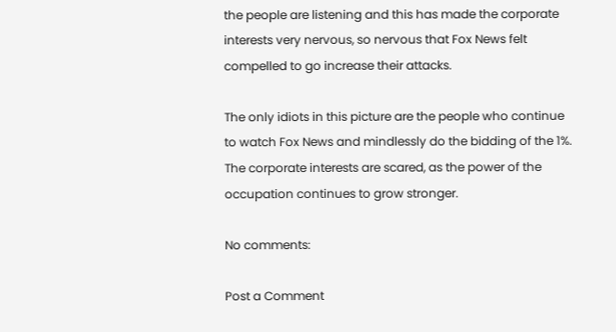the people are listening and this has made the corporate interests very nervous, so nervous that Fox News felt compelled to go increase their attacks.

The only idiots in this picture are the people who continue to watch Fox News and mindlessly do the bidding of the 1%. The corporate interests are scared, as the power of the occupation continues to grow stronger.

No comments:

Post a Comment